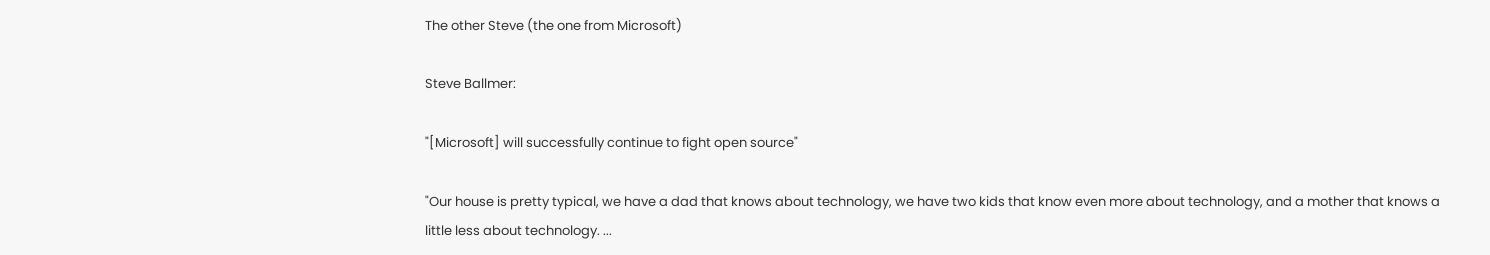The other Steve (the one from Microsoft)

Steve Ballmer:

"[Microsoft] will successfully continue to fight open source"

"Our house is pretty typical, we have a dad that knows about technology, we have two kids that know even more about technology, and a mother that knows a little less about technology. ...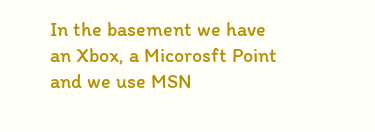In the basement we have an Xbox, a Micorosft Point and we use MSN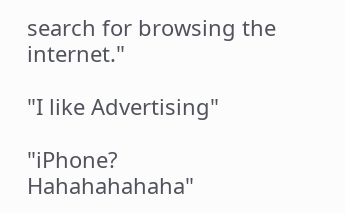search for browsing the internet."

"I like Advertising"

"iPhone? Hahahahahaha"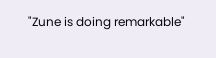"Zune is doing remarkable"